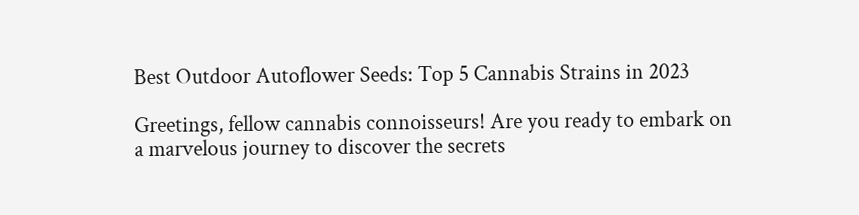Best Outdoor Autoflower Seeds: Top 5 Cannabis Strains in 2023

Greetings, fellow cannabis connoisseurs! Are you ready to embark on a marvelous journey to discover the secrets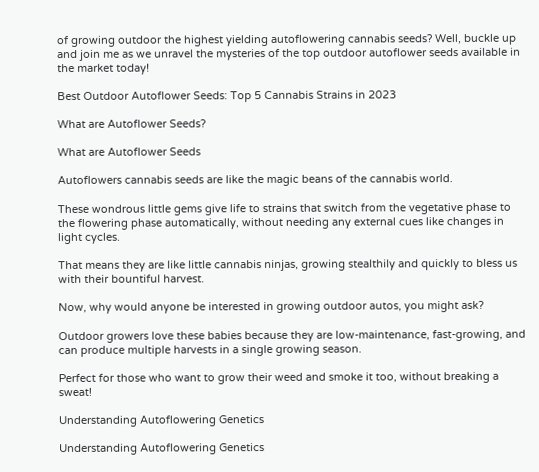of growing outdoor the highest yielding autoflowering cannabis seeds? Well, buckle up and join me as we unravel the mysteries of the top outdoor autoflower seeds available in the market today!

Best Outdoor Autoflower Seeds: Top 5 Cannabis Strains in 2023

What are Autoflower Seeds?

What are Autoflower Seeds

Autoflowers cannabis seeds are like the magic beans of the cannabis world.

These wondrous little gems give life to strains that switch from the vegetative phase to the flowering phase automatically, without needing any external cues like changes in light cycles.

That means they are like little cannabis ninjas, growing stealthily and quickly to bless us with their bountiful harvest.

Now, why would anyone be interested in growing outdoor autos, you might ask?

Outdoor growers love these babies because they are low-maintenance, fast-growing, and can produce multiple harvests in a single growing season.

Perfect for those who want to grow their weed and smoke it too, without breaking a sweat!

Understanding Autoflowering Genetics

Understanding Autoflowering Genetics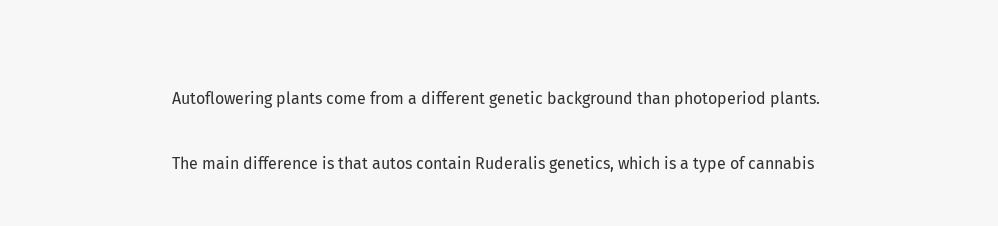Autoflowering plants come from a different genetic background than photoperiod plants.

The main difference is that autos contain Ruderalis genetics, which is a type of cannabis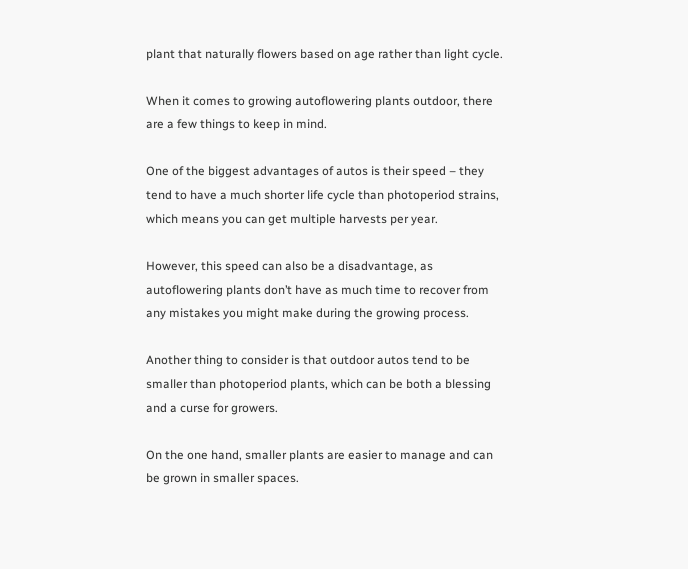plant that naturally flowers based on age rather than light cycle.

When it comes to growing autoflowering plants outdoor, there are a few things to keep in mind.

One of the biggest advantages of autos is their speed – they tend to have a much shorter life cycle than photoperiod strains, which means you can get multiple harvests per year.

However, this speed can also be a disadvantage, as autoflowering plants don’t have as much time to recover from any mistakes you might make during the growing process.

Another thing to consider is that outdoor autos tend to be smaller than photoperiod plants, which can be both a blessing and a curse for growers.

On the one hand, smaller plants are easier to manage and can be grown in smaller spaces.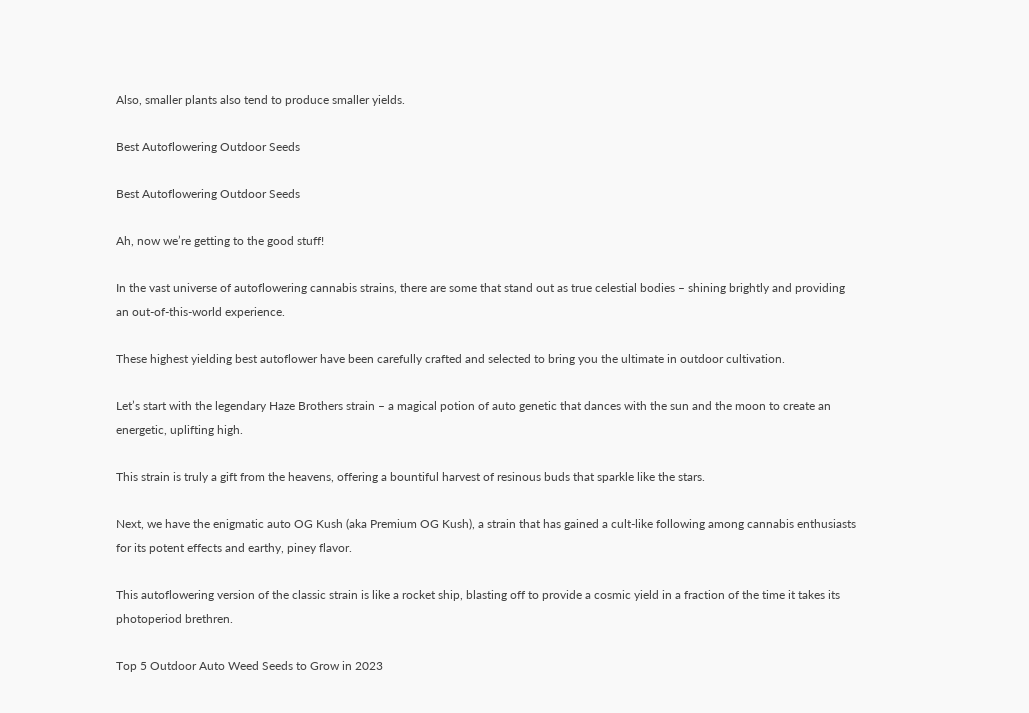Also, smaller plants also tend to produce smaller yields.

Best Autoflowering Outdoor Seeds

Best Autoflowering Outdoor Seeds

Ah, now we’re getting to the good stuff!

In the vast universe of autoflowering cannabis strains, there are some that stand out as true celestial bodies – shining brightly and providing an out-of-this-world experience.

These highest yielding best autoflower have been carefully crafted and selected to bring you the ultimate in outdoor cultivation.

Let’s start with the legendary Haze Brothers strain – a magical potion of auto genetic that dances with the sun and the moon to create an energetic, uplifting high.

This strain is truly a gift from the heavens, offering a bountiful harvest of resinous buds that sparkle like the stars.

Next, we have the enigmatic auto OG Kush (aka Premium OG Kush), a strain that has gained a cult-like following among cannabis enthusiasts for its potent effects and earthy, piney flavor.

This autoflowering version of the classic strain is like a rocket ship, blasting off to provide a cosmic yield in a fraction of the time it takes its photoperiod brethren.

Top 5 Outdoor Auto Weed Seeds to Grow in 2023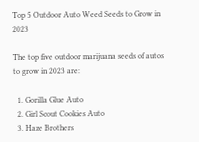Top 5 Outdoor Auto Weed Seeds to Grow in 2023

The top five outdoor marijuana seeds of autos to grow in 2023 are:

  1. Gorilla Glue Auto
  2. Girl Scout Cookies Auto
  3. Haze Brothers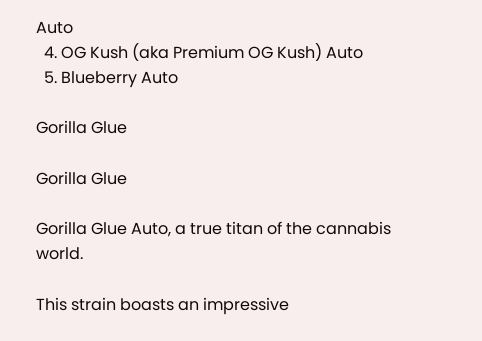Auto
  4. OG Kush (aka Premium OG Kush) Auto
  5. Blueberry Auto

Gorilla Glue

Gorilla Glue

Gorilla Glue Auto, a true titan of the cannabis world.

This strain boasts an impressive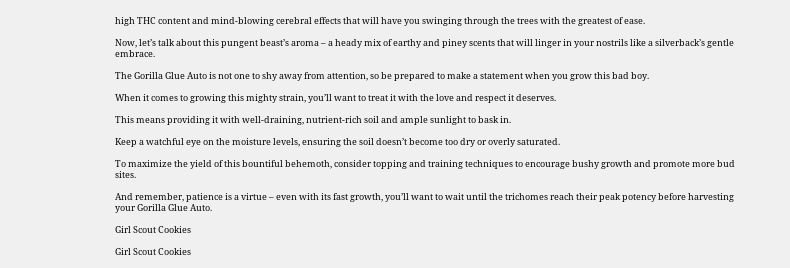high THC content and mind-blowing cerebral effects that will have you swinging through the trees with the greatest of ease.

Now, let’s talk about this pungent beast’s aroma – a heady mix of earthy and piney scents that will linger in your nostrils like a silverback’s gentle embrace.

The Gorilla Glue Auto is not one to shy away from attention, so be prepared to make a statement when you grow this bad boy.

When it comes to growing this mighty strain, you’ll want to treat it with the love and respect it deserves.

This means providing it with well-draining, nutrient-rich soil and ample sunlight to bask in.

Keep a watchful eye on the moisture levels, ensuring the soil doesn’t become too dry or overly saturated.

To maximize the yield of this bountiful behemoth, consider topping and training techniques to encourage bushy growth and promote more bud sites.

And remember, patience is a virtue – even with its fast growth, you’ll want to wait until the trichomes reach their peak potency before harvesting your Gorilla Glue Auto.

Girl Scout Cookies

Girl Scout Cookies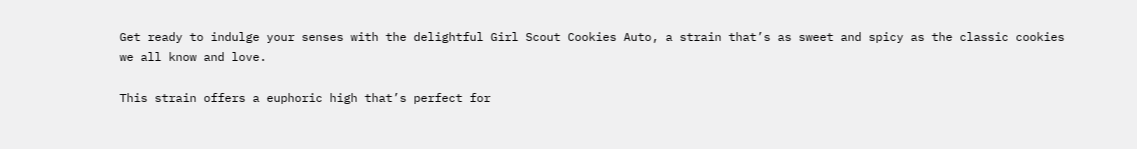Get ready to indulge your senses with the delightful Girl Scout Cookies Auto, a strain that’s as sweet and spicy as the classic cookies we all know and love.

This strain offers a euphoric high that’s perfect for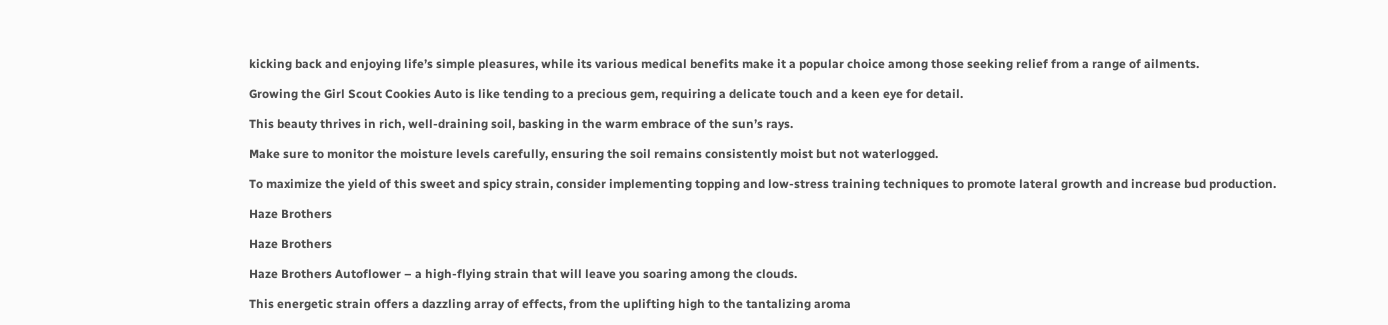kicking back and enjoying life’s simple pleasures, while its various medical benefits make it a popular choice among those seeking relief from a range of ailments.

Growing the Girl Scout Cookies Auto is like tending to a precious gem, requiring a delicate touch and a keen eye for detail.

This beauty thrives in rich, well-draining soil, basking in the warm embrace of the sun’s rays.

Make sure to monitor the moisture levels carefully, ensuring the soil remains consistently moist but not waterlogged.

To maximize the yield of this sweet and spicy strain, consider implementing topping and low-stress training techniques to promote lateral growth and increase bud production.

Haze Brothers

Haze Brothers

Haze Brothers Autoflower – a high-flying strain that will leave you soaring among the clouds.

This energetic strain offers a dazzling array of effects, from the uplifting high to the tantalizing aroma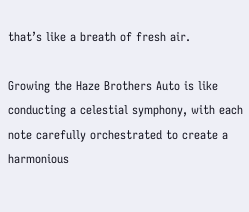that’s like a breath of fresh air.

Growing the Haze Brothers Auto is like conducting a celestial symphony, with each note carefully orchestrated to create a harmonious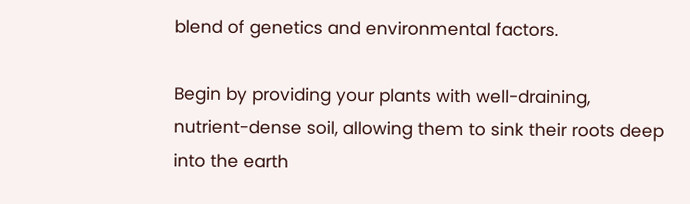blend of genetics and environmental factors.

Begin by providing your plants with well-draining, nutrient-dense soil, allowing them to sink their roots deep into the earth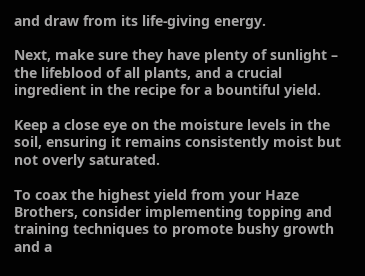and draw from its life-giving energy.

Next, make sure they have plenty of sunlight – the lifeblood of all plants, and a crucial ingredient in the recipe for a bountiful yield.

Keep a close eye on the moisture levels in the soil, ensuring it remains consistently moist but not overly saturated.

To coax the highest yield from your Haze Brothers, consider implementing topping and training techniques to promote bushy growth and a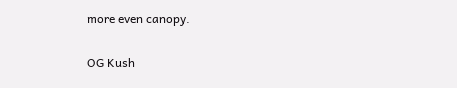more even canopy.

OG Kush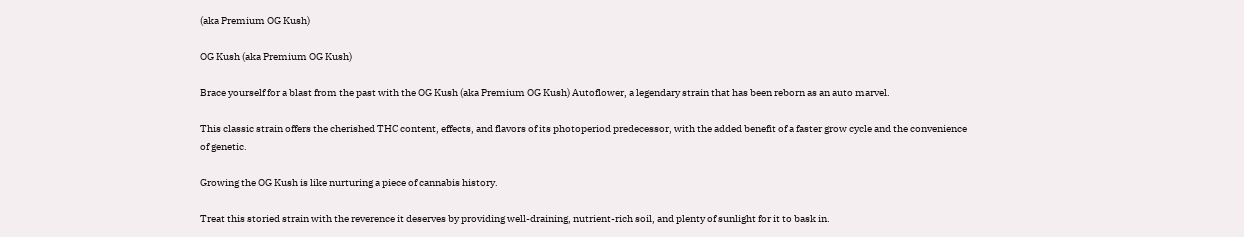(aka Premium OG Kush)

OG Kush (aka Premium OG Kush)

Brace yourself for a blast from the past with the OG Kush (aka Premium OG Kush) Autoflower, a legendary strain that has been reborn as an auto marvel.

This classic strain offers the cherished THC content, effects, and flavors of its photoperiod predecessor, with the added benefit of a faster grow cycle and the convenience of genetic.

Growing the OG Kush is like nurturing a piece of cannabis history.

Treat this storied strain with the reverence it deserves by providing well-draining, nutrient-rich soil, and plenty of sunlight for it to bask in.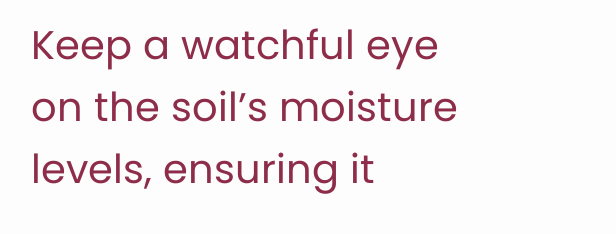Keep a watchful eye on the soil’s moisture levels, ensuring it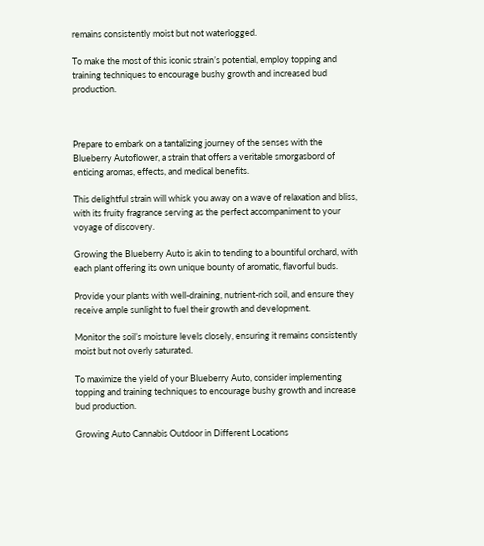remains consistently moist but not waterlogged.

To make the most of this iconic strain’s potential, employ topping and training techniques to encourage bushy growth and increased bud production.



Prepare to embark on a tantalizing journey of the senses with the Blueberry Autoflower, a strain that offers a veritable smorgasbord of enticing aromas, effects, and medical benefits.

This delightful strain will whisk you away on a wave of relaxation and bliss, with its fruity fragrance serving as the perfect accompaniment to your voyage of discovery.

Growing the Blueberry Auto is akin to tending to a bountiful orchard, with each plant offering its own unique bounty of aromatic, flavorful buds.

Provide your plants with well-draining, nutrient-rich soil, and ensure they receive ample sunlight to fuel their growth and development.

Monitor the soil’s moisture levels closely, ensuring it remains consistently moist but not overly saturated.

To maximize the yield of your Blueberry Auto, consider implementing topping and training techniques to encourage bushy growth and increase bud production.

Growing Auto Cannabis Outdoor in Different Locations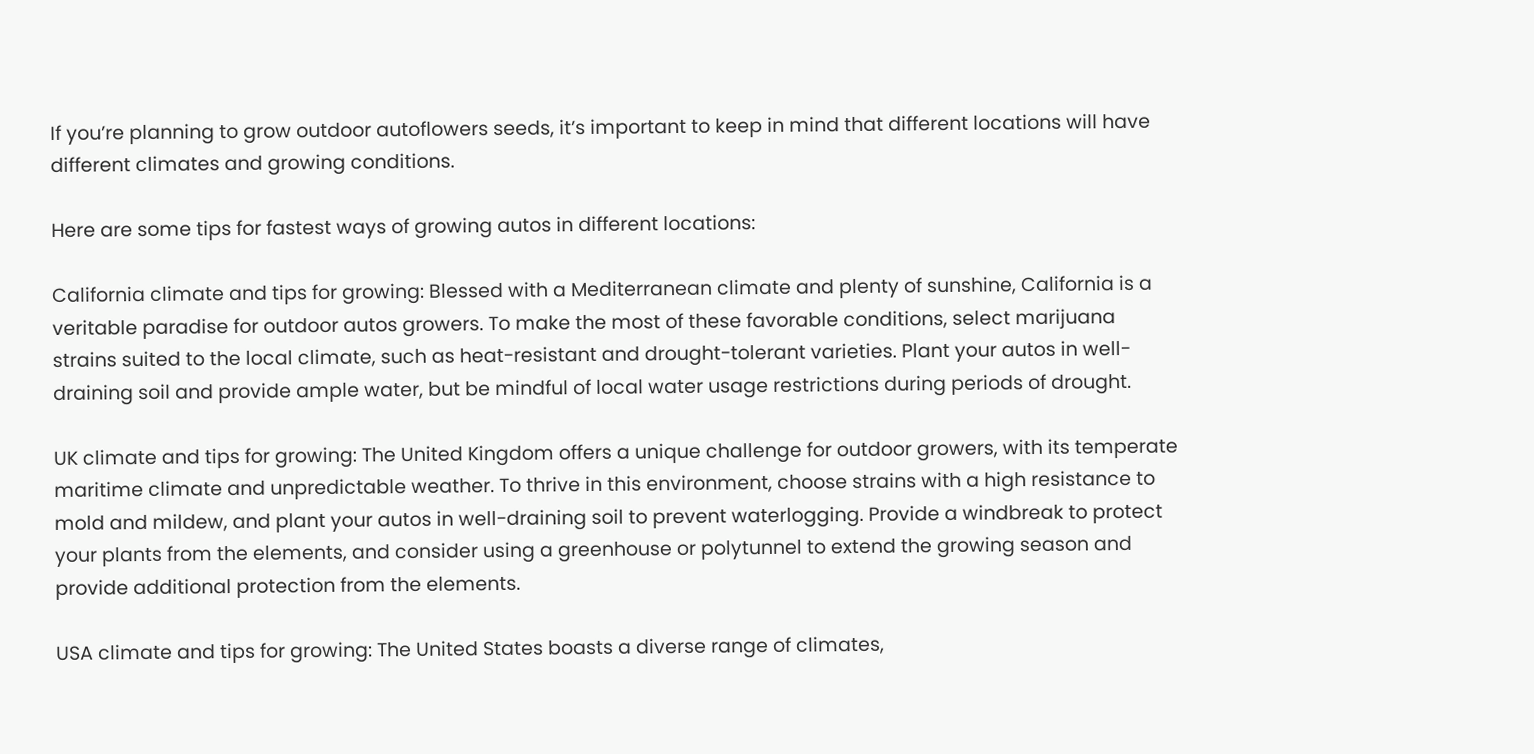If you’re planning to grow outdoor autoflowers seeds, it’s important to keep in mind that different locations will have different climates and growing conditions.

Here are some tips for fastest ways of growing autos in different locations:

California climate and tips for growing: Blessed with a Mediterranean climate and plenty of sunshine, California is a veritable paradise for outdoor autos growers. To make the most of these favorable conditions, select marijuana strains suited to the local climate, such as heat-resistant and drought-tolerant varieties. Plant your autos in well-draining soil and provide ample water, but be mindful of local water usage restrictions during periods of drought.

UK climate and tips for growing: The United Kingdom offers a unique challenge for outdoor growers, with its temperate maritime climate and unpredictable weather. To thrive in this environment, choose strains with a high resistance to mold and mildew, and plant your autos in well-draining soil to prevent waterlogging. Provide a windbreak to protect your plants from the elements, and consider using a greenhouse or polytunnel to extend the growing season and provide additional protection from the elements.

USA climate and tips for growing: The United States boasts a diverse range of climates,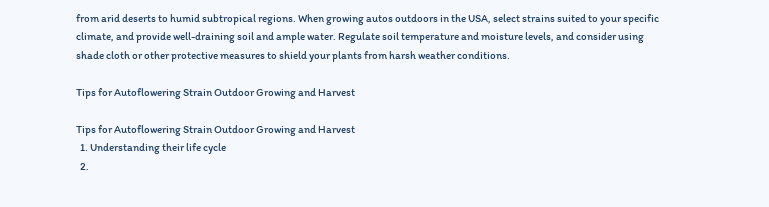from arid deserts to humid subtropical regions. When growing autos outdoors in the USA, select strains suited to your specific climate, and provide well-draining soil and ample water. Regulate soil temperature and moisture levels, and consider using shade cloth or other protective measures to shield your plants from harsh weather conditions.

Tips for Autoflowering Strain Outdoor Growing and Harvest

Tips for Autoflowering Strain Outdoor Growing and Harvest
  1. Understanding their life cycle
  2.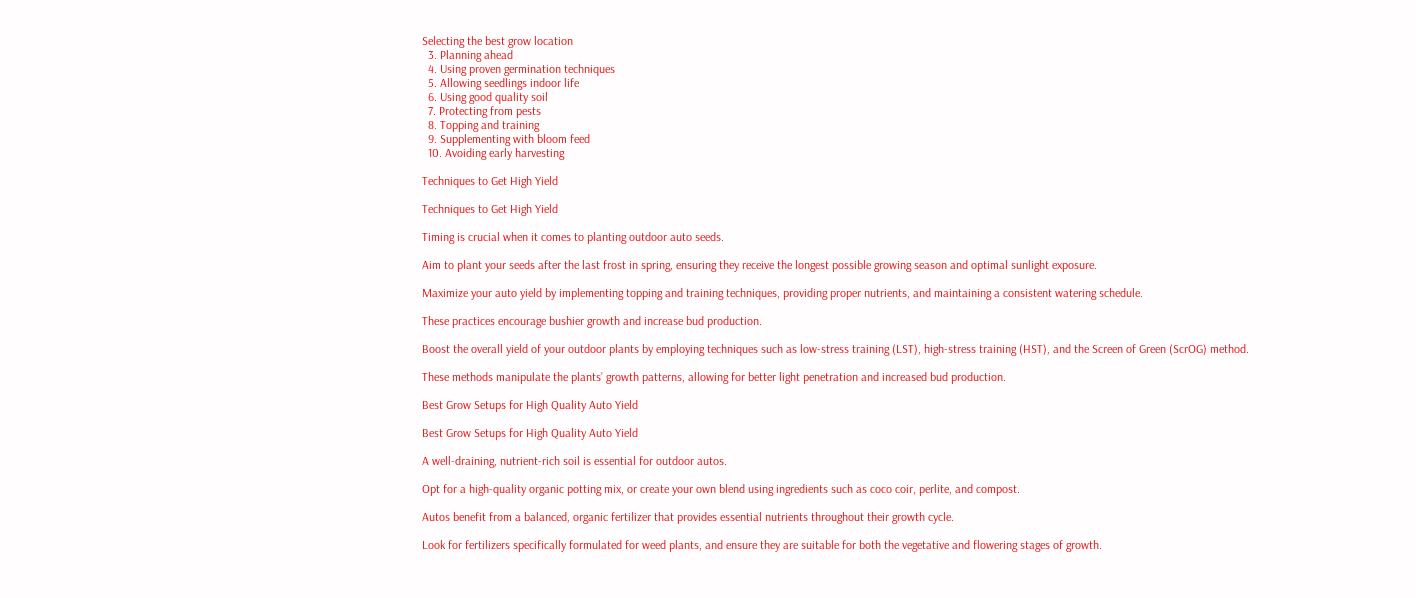Selecting the best grow location
  3. Planning ahead
  4. Using proven germination techniques
  5. Allowing seedlings indoor life
  6. Using good quality soil
  7. Protecting from pests
  8. Topping and training
  9. Supplementing with bloom feed
  10. Avoiding early harvesting

Techniques to Get High Yield

Techniques to Get High Yield

Timing is crucial when it comes to planting outdoor auto seeds.

Aim to plant your seeds after the last frost in spring, ensuring they receive the longest possible growing season and optimal sunlight exposure.

Maximize your auto yield by implementing topping and training techniques, providing proper nutrients, and maintaining a consistent watering schedule.

These practices encourage bushier growth and increase bud production.

Boost the overall yield of your outdoor plants by employing techniques such as low-stress training (LST), high-stress training (HST), and the Screen of Green (ScrOG) method.

These methods manipulate the plants’ growth patterns, allowing for better light penetration and increased bud production.

Best Grow Setups for High Quality Auto Yield

Best Grow Setups for High Quality Auto Yield

A well-draining, nutrient-rich soil is essential for outdoor autos.

Opt for a high-quality organic potting mix, or create your own blend using ingredients such as coco coir, perlite, and compost.

Autos benefit from a balanced, organic fertilizer that provides essential nutrients throughout their growth cycle.

Look for fertilizers specifically formulated for weed plants, and ensure they are suitable for both the vegetative and flowering stages of growth.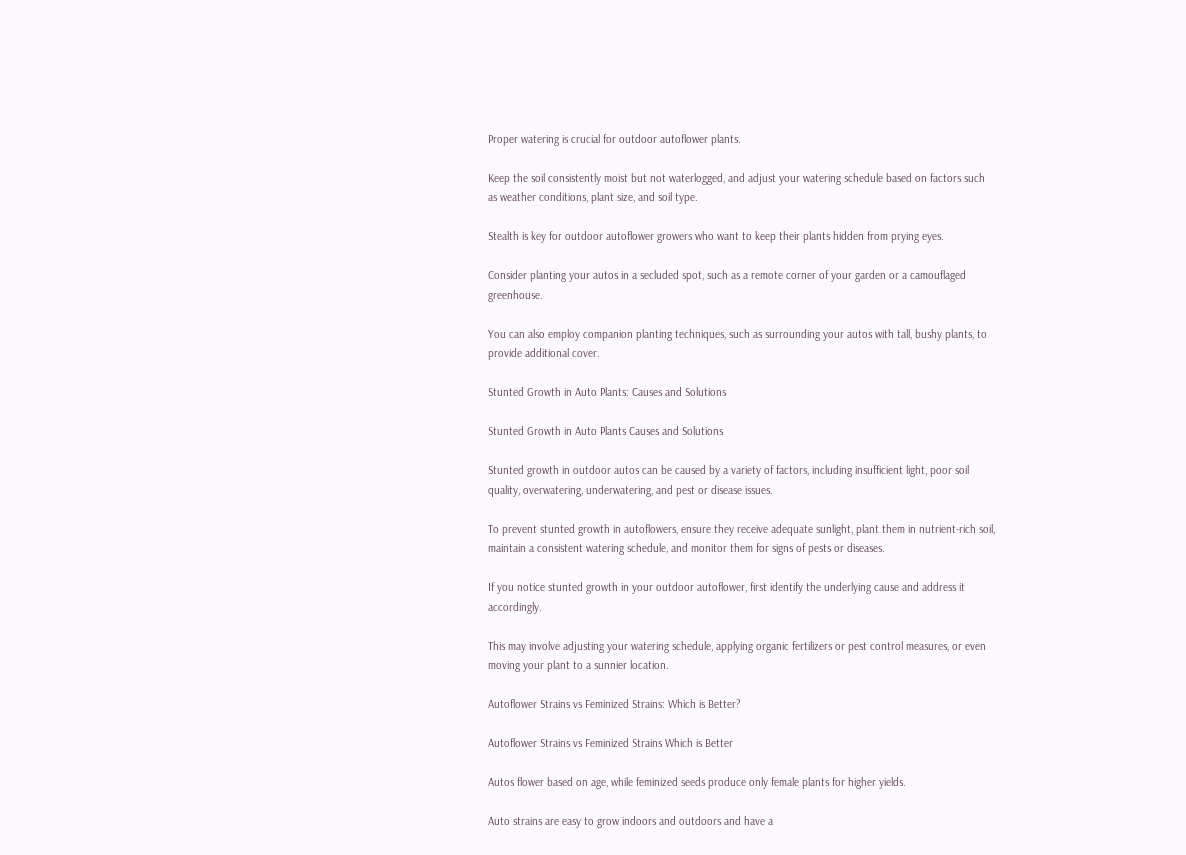Proper watering is crucial for outdoor autoflower plants.

Keep the soil consistently moist but not waterlogged, and adjust your watering schedule based on factors such as weather conditions, plant size, and soil type.

Stealth is key for outdoor autoflower growers who want to keep their plants hidden from prying eyes.

Consider planting your autos in a secluded spot, such as a remote corner of your garden or a camouflaged greenhouse.

You can also employ companion planting techniques, such as surrounding your autos with tall, bushy plants, to provide additional cover.

Stunted Growth in Auto Plants: Causes and Solutions

Stunted Growth in Auto Plants Causes and Solutions

Stunted growth in outdoor autos can be caused by a variety of factors, including insufficient light, poor soil quality, overwatering, underwatering, and pest or disease issues.

To prevent stunted growth in autoflowers, ensure they receive adequate sunlight, plant them in nutrient-rich soil, maintain a consistent watering schedule, and monitor them for signs of pests or diseases.

If you notice stunted growth in your outdoor autoflower, first identify the underlying cause and address it accordingly.

This may involve adjusting your watering schedule, applying organic fertilizers or pest control measures, or even moving your plant to a sunnier location.

Autoflower Strains vs Feminized Strains: Which is Better?

Autoflower Strains vs Feminized Strains Which is Better

Autos flower based on age, while feminized seeds produce only female plants for higher yields.

Auto strains are easy to grow indoors and outdoors and have a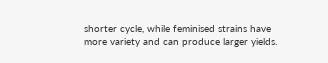shorter cycle, while feminised strains have more variety and can produce larger yields.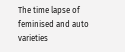The time lapse of feminised and auto varieties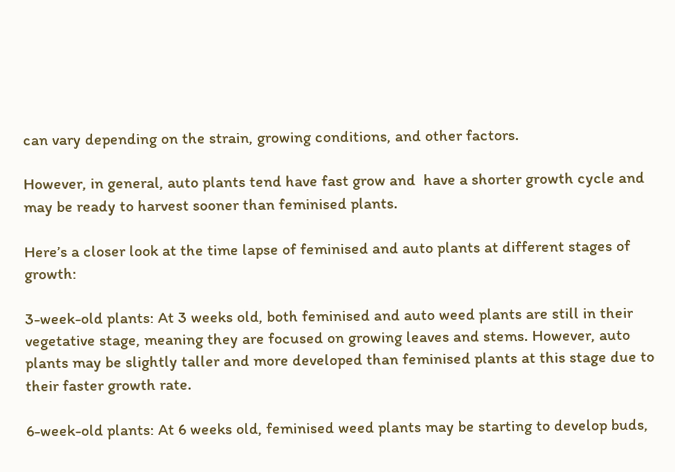can vary depending on the strain, growing conditions, and other factors.

However, in general, auto plants tend have fast grow and  have a shorter growth cycle and may be ready to harvest sooner than feminised plants.

Here’s a closer look at the time lapse of feminised and auto plants at different stages of growth:

3-week-old plants: At 3 weeks old, both feminised and auto weed plants are still in their vegetative stage, meaning they are focused on growing leaves and stems. However, auto plants may be slightly taller and more developed than feminised plants at this stage due to their faster growth rate.

6-week-old plants: At 6 weeks old, feminised weed plants may be starting to develop buds,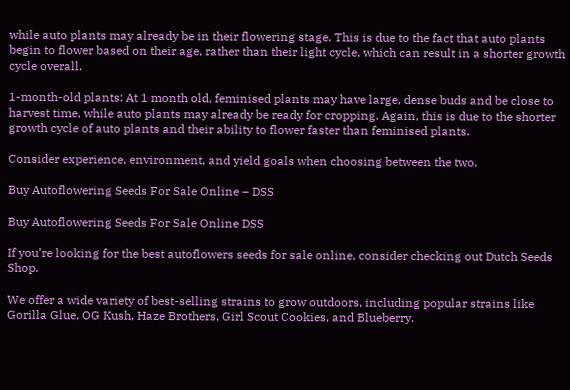while auto plants may already be in their flowering stage. This is due to the fact that auto plants begin to flower based on their age, rather than their light cycle, which can result in a shorter growth cycle overall.

1-month-old plants: At 1 month old, feminised plants may have large, dense buds and be close to harvest time, while auto plants may already be ready for cropping. Again, this is due to the shorter growth cycle of auto plants and their ability to flower faster than feminised plants.

Consider experience, environment, and yield goals when choosing between the two.

Buy Autoflowering Seeds For Sale Online – DSS

Buy Autoflowering Seeds For Sale Online DSS

If you’re looking for the best autoflowers seeds for sale online, consider checking out Dutch Seeds Shop.

We offer a wide variety of best-selling strains to grow outdoors, including popular strains like Gorilla Glue, OG Kush, Haze Brothers, Girl Scout Cookies, and Blueberry.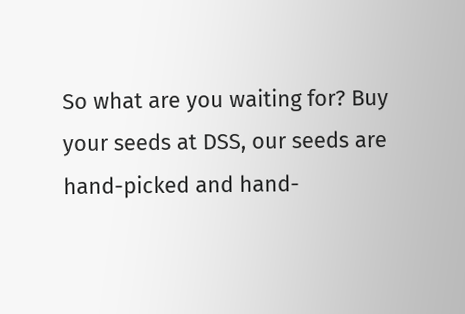So what are you waiting for? Buy your seeds at DSS, our seeds are hand-picked and hand-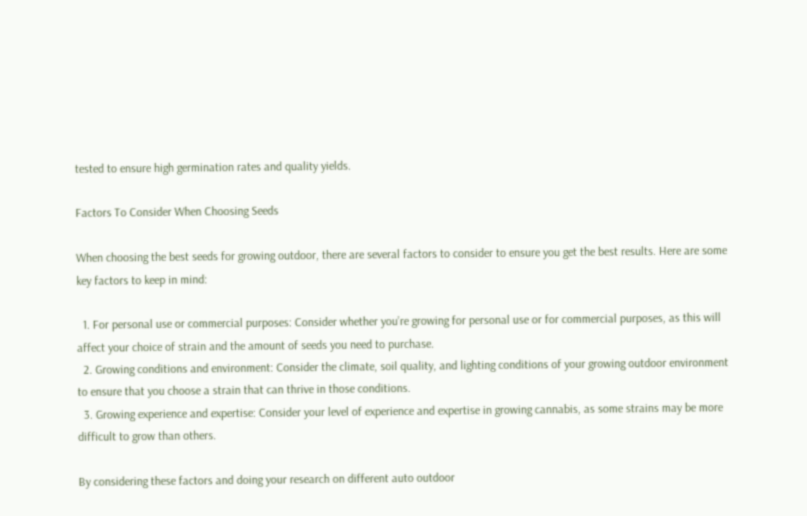tested to ensure high germination rates and quality yields.

Factors To Consider When Choosing Seeds

When choosing the best seeds for growing outdoor, there are several factors to consider to ensure you get the best results. Here are some key factors to keep in mind:

  1. For personal use or commercial purposes: Consider whether you’re growing for personal use or for commercial purposes, as this will affect your choice of strain and the amount of seeds you need to purchase.
  2. Growing conditions and environment: Consider the climate, soil quality, and lighting conditions of your growing outdoor environment to ensure that you choose a strain that can thrive in those conditions.
  3. Growing experience and expertise: Consider your level of experience and expertise in growing cannabis, as some strains may be more difficult to grow than others.

By considering these factors and doing your research on different auto outdoor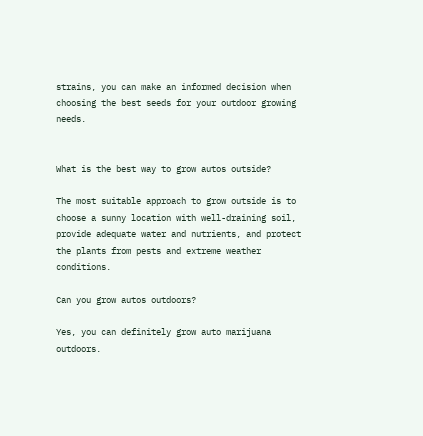strains, you can make an informed decision when choosing the best seeds for your outdoor growing needs.


What is the best way to grow autos outside?

The most suitable approach to grow outside is to choose a sunny location with well-draining soil, provide adequate water and nutrients, and protect the plants from pests and extreme weather conditions.

Can you grow autos outdoors?

Yes, you can definitely grow auto marijuana outdoors.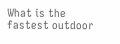What is the fastest outdoor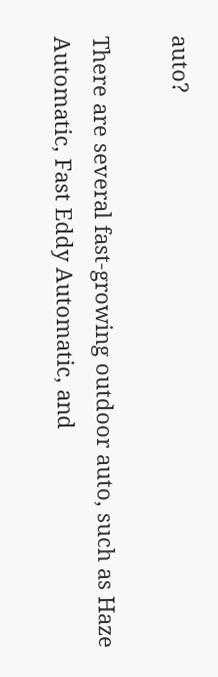auto?

There are several fast-growing outdoor auto, such as Haze Automatic, Fast Eddy Automatic, and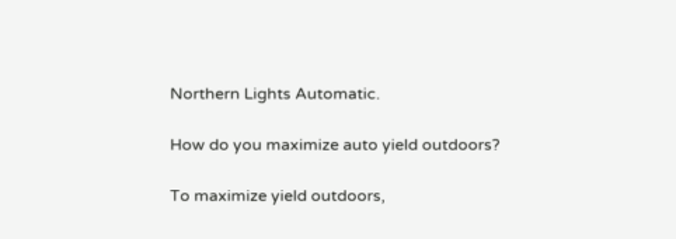Northern Lights Automatic.

How do you maximize auto yield outdoors?

To maximize yield outdoors,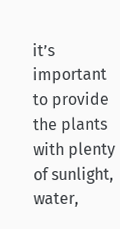it’s important to provide the plants with plenty of sunlight, water,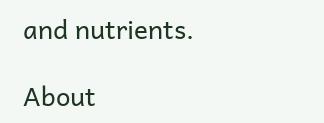and nutrients.

About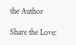the Author

Share the Love: